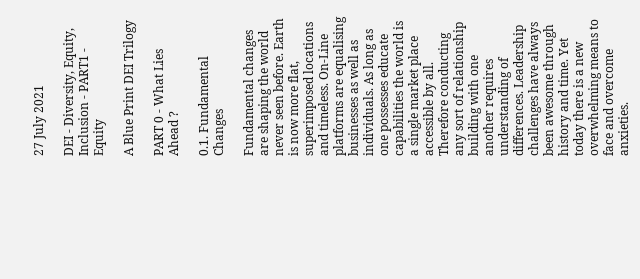27 July 2021

DEI - Diversity, Equity, Inclusion - PART1 - Equity

A Blue Print DEI Trilogy

PART 0 - What Lies Ahead ?

0.1. Fundamental Changes

Fundamental changes are shaping the world never seen before. Earth is now more flat, superimposed locations and timeless. On-Line platforms are equalising businesses as well as individuals. As long as one possesses educate capabilities the world is a single market place accessible by all. Therefore conducting any sort of relationship building with one another requires understanding of differences. Leadership challenges have always been awesome through history and time. Yet today there is a new overwhelming means to face and overcome anxieties.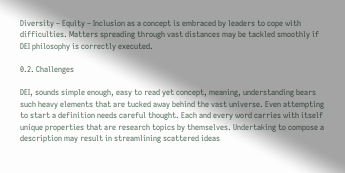Diversity – Equity – Inclusion as a concept is embraced by leaders to cope with difficulties. Matters spreading through vast distances may be tackled smoothly if DEI philosophy is correctly executed.

0.2. Challenges

DEI, sounds simple enough, easy to read yet concept, meaning, understanding bears such heavy elements that are tucked away behind the vast universe. Even attempting to start a definition needs careful thought. Each and every word carries with itself unique properties that are research topics by themselves. Undertaking to compose a description may result in streamlining scattered ideas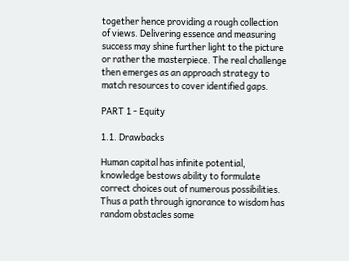together hence providing a rough collection of views. Delivering essence and measuring success may shine further light to the picture or rather the masterpiece. The real challenge then emerges as an approach strategy to match resources to cover identified gaps.

PART 1 - Equity

1.1. Drawbacks

Human capital has infinite potential, knowledge bestows ability to formulate correct choices out of numerous possibilities. Thus a path through ignorance to wisdom has random obstacles some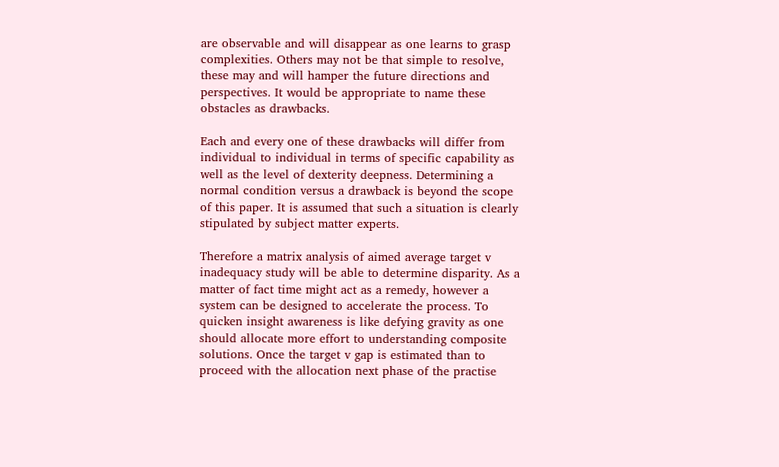are observable and will disappear as one learns to grasp complexities. Others may not be that simple to resolve, these may and will hamper the future directions and perspectives. It would be appropriate to name these obstacles as drawbacks.

Each and every one of these drawbacks will differ from individual to individual in terms of specific capability as well as the level of dexterity deepness. Determining a normal condition versus a drawback is beyond the scope of this paper. It is assumed that such a situation is clearly stipulated by subject matter experts.

Therefore a matrix analysis of aimed average target v inadequacy study will be able to determine disparity. As a matter of fact time might act as a remedy, however a system can be designed to accelerate the process. To quicken insight awareness is like defying gravity as one should allocate more effort to understanding composite solutions. Once the target v gap is estimated than to proceed with the allocation next phase of the practise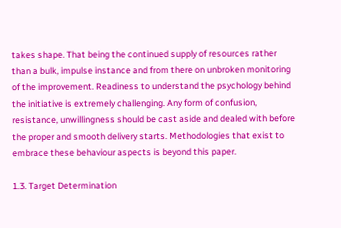takes shape. That being the continued supply of resources rather than a bulk, impulse instance and from there on unbroken monitoring of the improvement. Readiness to understand the psychology behind the initiative is extremely challenging. Any form of confusion, resistance, unwillingness should be cast aside and dealed with before the proper and smooth delivery starts. Methodologies that exist to embrace these behaviour aspects is beyond this paper.

1.3. Target Determination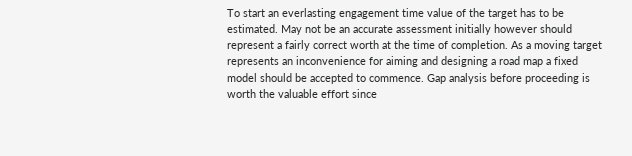To start an everlasting engagement time value of the target has to be estimated. May not be an accurate assessment initially however should represent a fairly correct worth at the time of completion. As a moving target represents an inconvenience for aiming and designing a road map a fixed model should be accepted to commence. Gap analysis before proceeding is worth the valuable effort since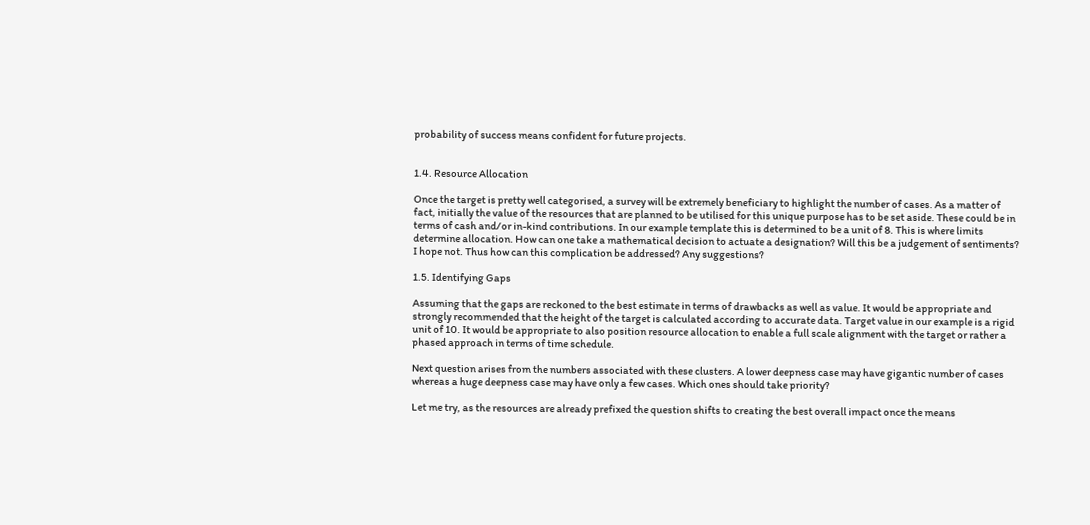probability of success means confident for future projects.


1.4. Resource Allocation

Once the target is pretty well categorised, a survey will be extremely beneficiary to highlight the number of cases. As a matter of fact, initially the value of the resources that are planned to be utilised for this unique purpose has to be set aside. These could be in terms of cash and/or in-kind contributions. In our example template this is determined to be a unit of 8. This is where limits determine allocation. How can one take a mathematical decision to actuate a designation? Will this be a judgement of sentiments? I hope not. Thus how can this complication be addressed? Any suggestions?

1.5. Identifying Gaps

Assuming that the gaps are reckoned to the best estimate in terms of drawbacks as well as value. It would be appropriate and strongly recommended that the height of the target is calculated according to accurate data. Target value in our example is a rigid unit of 10. It would be appropriate to also position resource allocation to enable a full scale alignment with the target or rather a phased approach in terms of time schedule.

Next question arises from the numbers associated with these clusters. A lower deepness case may have gigantic number of cases whereas a huge deepness case may have only a few cases. Which ones should take priority?

Let me try, as the resources are already prefixed the question shifts to creating the best overall impact once the means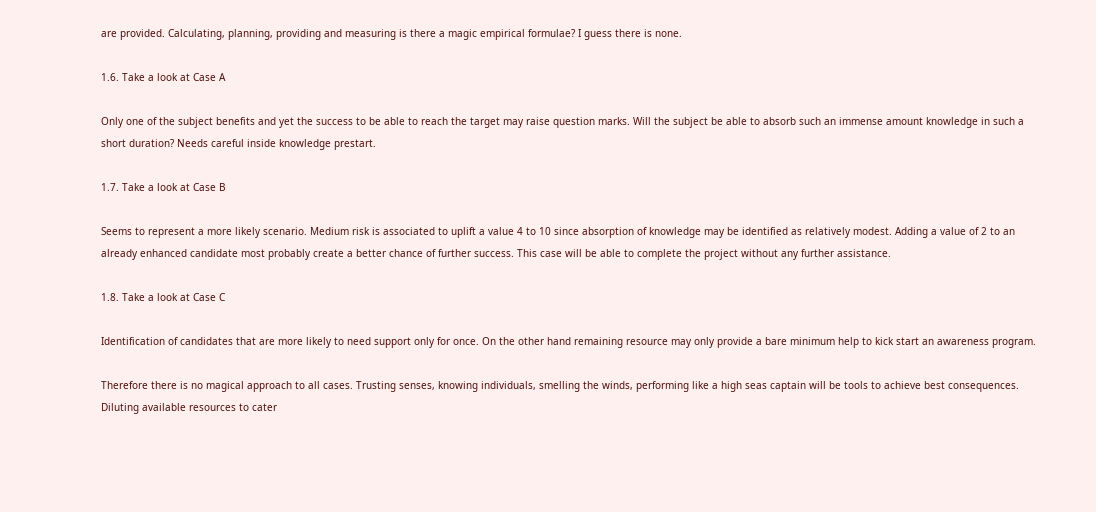are provided. Calculating, planning, providing and measuring is there a magic empirical formulae? I guess there is none.

1.6. Take a look at Case A

Only one of the subject benefits and yet the success to be able to reach the target may raise question marks. Will the subject be able to absorb such an immense amount knowledge in such a short duration? Needs careful inside knowledge prestart.

1.7. Take a look at Case B

Seems to represent a more likely scenario. Medium risk is associated to uplift a value 4 to 10 since absorption of knowledge may be identified as relatively modest. Adding a value of 2 to an already enhanced candidate most probably create a better chance of further success. This case will be able to complete the project without any further assistance.

1.8. Take a look at Case C

Identification of candidates that are more likely to need support only for once. On the other hand remaining resource may only provide a bare minimum help to kick start an awareness program.

Therefore there is no magical approach to all cases. Trusting senses, knowing individuals, smelling the winds, performing like a high seas captain will be tools to achieve best consequences. Diluting available resources to cater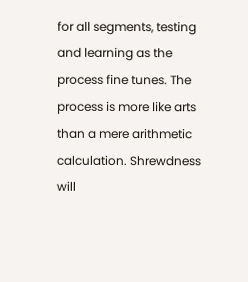for all segments, testing and learning as the process fine tunes. The process is more like arts than a mere arithmetic calculation. Shrewdness will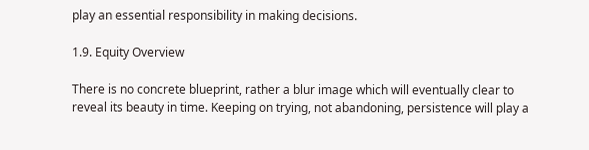play an essential responsibility in making decisions.

1.9. Equity Overview

There is no concrete blueprint, rather a blur image which will eventually clear to reveal its beauty in time. Keeping on trying, not abandoning, persistence will play a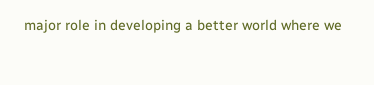major role in developing a better world where we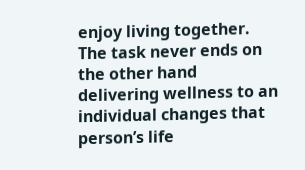enjoy living together. The task never ends on the other hand delivering wellness to an individual changes that person’s life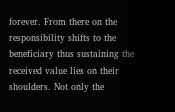forever. From there on the responsibility shifts to the beneficiary thus sustaining the received value lies on their shoulders. Not only the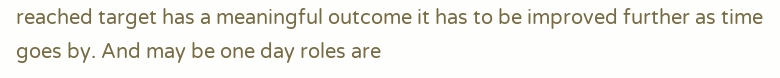reached target has a meaningful outcome it has to be improved further as time goes by. And may be one day roles are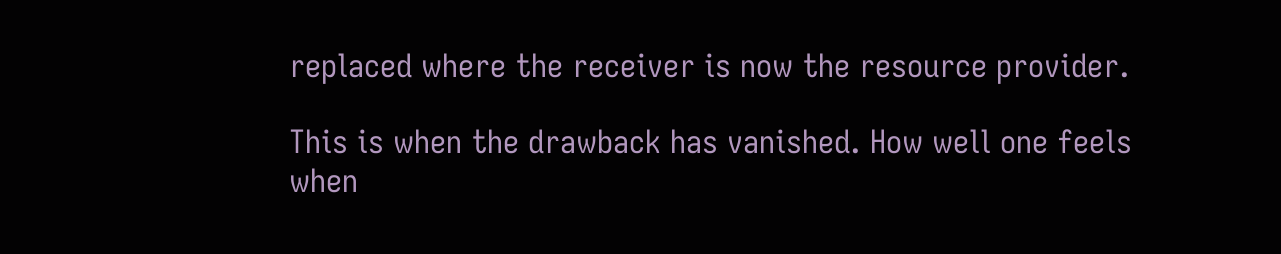replaced where the receiver is now the resource provider.

This is when the drawback has vanished. How well one feels when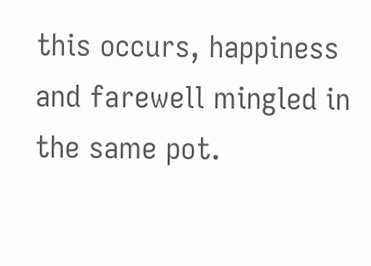this occurs, happiness and farewell mingled in the same pot.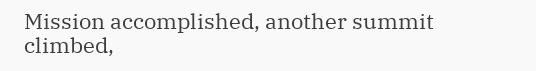Mission accomplished, another summit climbed,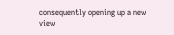consequently opening up a new view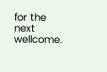for the next wellcome.